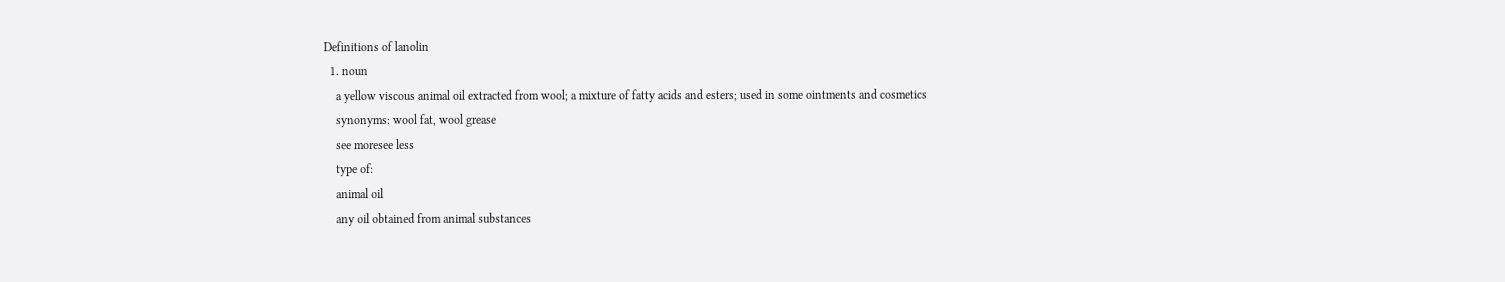Definitions of lanolin
  1. noun
    a yellow viscous animal oil extracted from wool; a mixture of fatty acids and esters; used in some ointments and cosmetics
    synonyms: wool fat, wool grease
    see moresee less
    type of:
    animal oil
    any oil obtained from animal substances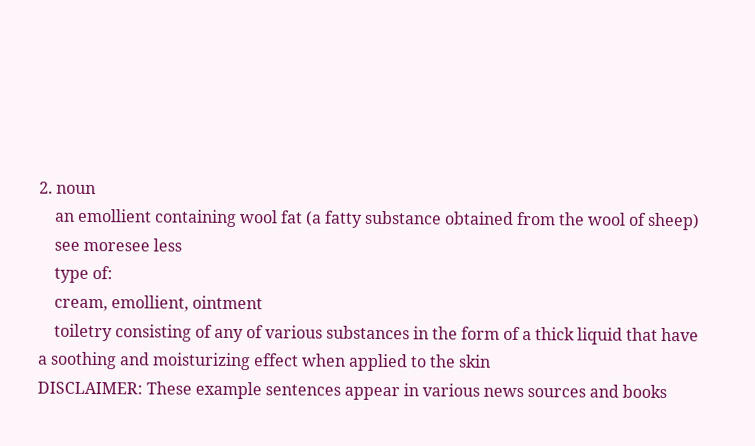2. noun
    an emollient containing wool fat (a fatty substance obtained from the wool of sheep)
    see moresee less
    type of:
    cream, emollient, ointment
    toiletry consisting of any of various substances in the form of a thick liquid that have a soothing and moisturizing effect when applied to the skin
DISCLAIMER: These example sentences appear in various news sources and books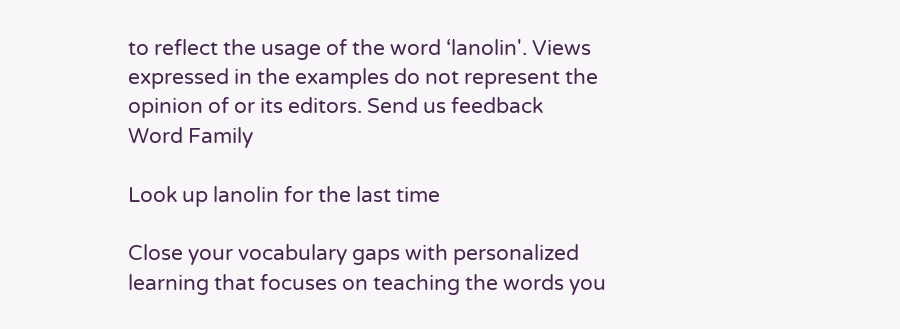to reflect the usage of the word ‘lanolin'. Views expressed in the examples do not represent the opinion of or its editors. Send us feedback
Word Family

Look up lanolin for the last time

Close your vocabulary gaps with personalized learning that focuses on teaching the words you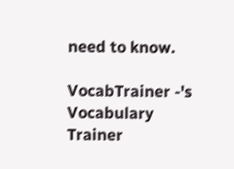need to know.

VocabTrainer -'s Vocabulary Trainer